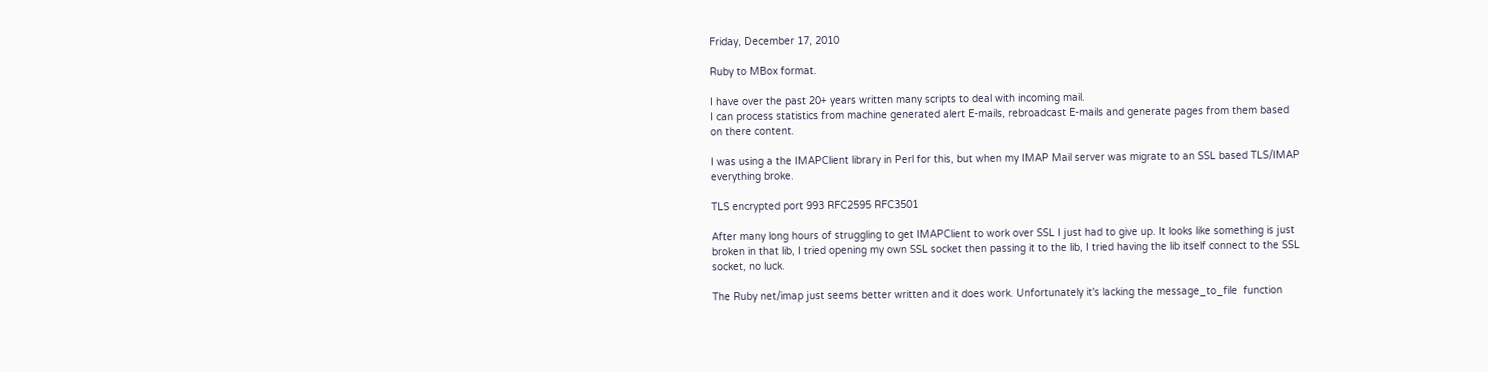Friday, December 17, 2010

Ruby to MBox format.

I have over the past 20+ years written many scripts to deal with incoming mail.
I can process statistics from machine generated alert E-mails, rebroadcast E-mails and generate pages from them based on there content.

I was using a the IMAPClient library in Perl for this, but when my IMAP Mail server was migrate to an SSL based TLS/IMAP everything broke.

TLS encrypted port 993 RFC2595 RFC3501

After many long hours of struggling to get IMAPClient to work over SSL I just had to give up. It looks like something is just broken in that lib, I tried opening my own SSL socket then passing it to the lib, I tried having the lib itself connect to the SSL socket, no luck.

The Ruby net/imap just seems better written and it does work. Unfortunately it's lacking the message_to_file  function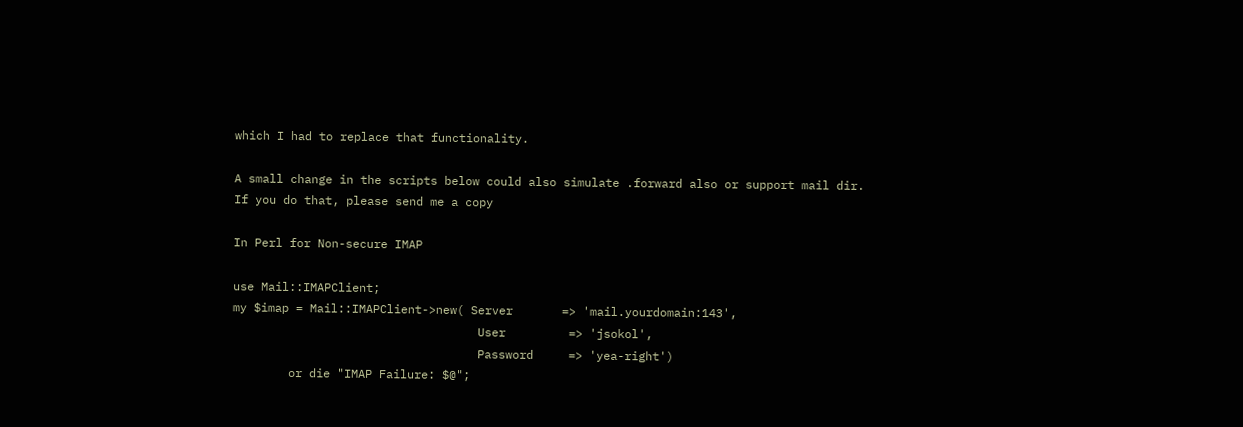which I had to replace that functionality.

A small change in the scripts below could also simulate .forward also or support mail dir.
If you do that, please send me a copy

In Perl for Non-secure IMAP

use Mail::IMAPClient;
my $imap = Mail::IMAPClient->new( Server       => 'mail.yourdomain:143',
                                   User         => 'jsokol',
                                   Password     => 'yea-right')
        or die "IMAP Failure: $@";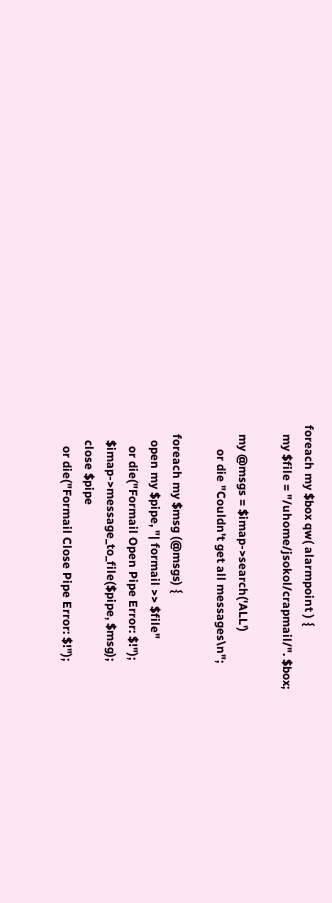foreach my $box qw( alarmpoint ) {
   my $file = "/uhome/jsokol/crapmail/". $box;

   my @msgs = $imap->search('ALL')
        or die "Couldn't get all messages\n";

   foreach my $msg (@msgs) {
     open my $pipe, "| formail >> $file"
       or die("Formail Open Pipe Error: $!");
     $imap->message_to_file($pipe, $msg);
     close $pipe
       or die("Formail Close Pipe Error: $!");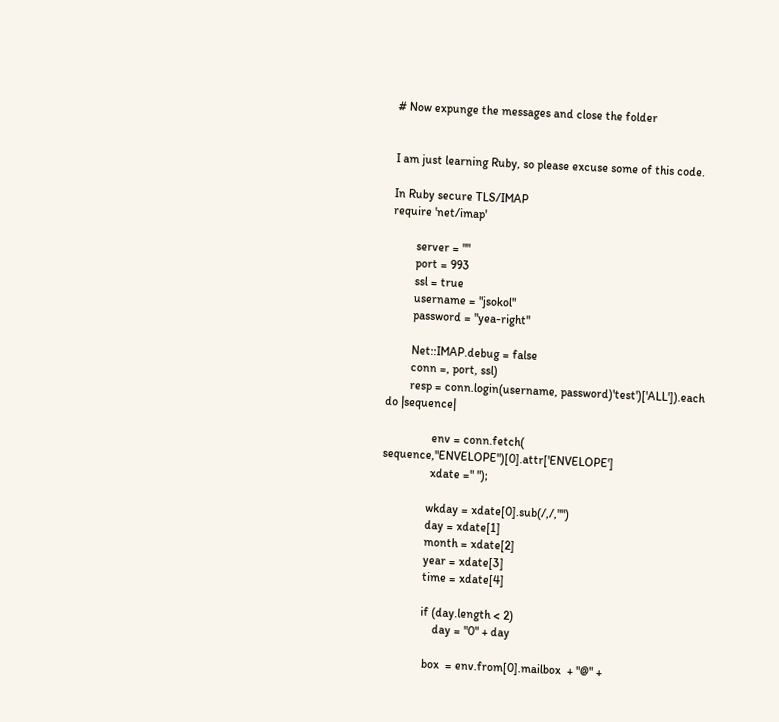# Now expunge the messages and close the folder


I am just learning Ruby, so please excuse some of this code.

In Ruby secure TLS/IMAP
require 'net/imap'

        server = ""
        port = 993
        ssl = true
        username = "jsokol"
        password = "yea-right"

        Net::IMAP.debug = false
        conn =, port, ssl)
        resp = conn.login(username, password)'test')['ALL']).each do |sequence|

                env = conn.fetch( sequence,"ENVELOPE")[0].attr['ENVELOPE']
                xdate =" ");

               wkday = xdate[0].sub(/,/,"")
               day = xdate[1]
               month = xdate[2]
               year = xdate[3]
               time = xdate[4]

               if (day.length < 2)
                   day = "0" + day

                box  = env.from[0].mailbox  + "@" +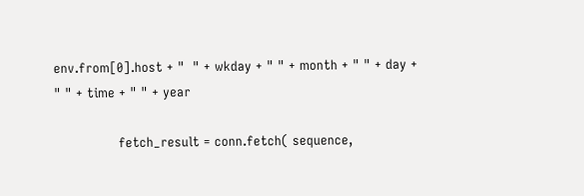env.from[0].host + "  " + wkday + " " + month + " " + day + " " + time + " " + year

                fetch_result = conn.fetch( sequence,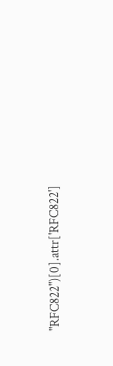"RFC822")[0].attr['RFC822']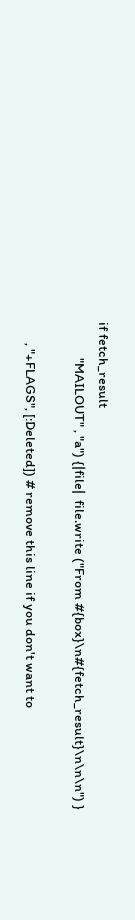if fetch_result
            "MAILOUT" , "a") {|file|  file.write ("From #{box}\n#{fetch_result}\n\n\n") }

       , "+FLAGS", [:Deleted]) # remove this line if you don't want to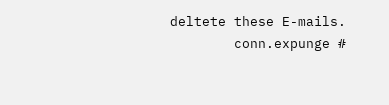deltete these E-mails.
        conn.expunge #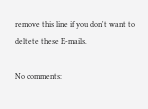remove this line if you don't want to deltete these E-mails.

No comments: